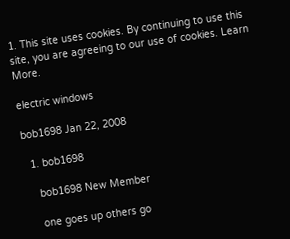1. This site uses cookies. By continuing to use this site, you are agreeing to our use of cookies. Learn More.

electric windows

bob1698 Jan 22, 2008

  1. bob1698

    bob1698 New Member

    one goes up others go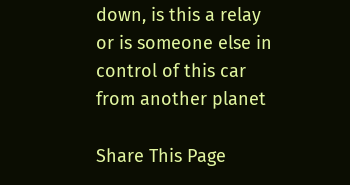down, is this a relay or is someone else in control of this car from another planet

Share This Page